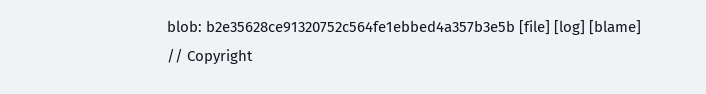blob: b2e35628ce91320752c564fe1ebbed4a357b3e5b [file] [log] [blame]
// Copyright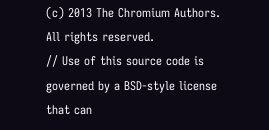(c) 2013 The Chromium Authors. All rights reserved.
// Use of this source code is governed by a BSD-style license that can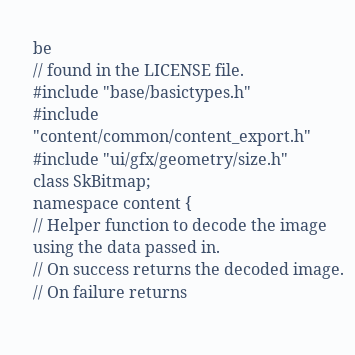be
// found in the LICENSE file.
#include "base/basictypes.h"
#include "content/common/content_export.h"
#include "ui/gfx/geometry/size.h"
class SkBitmap;
namespace content {
// Helper function to decode the image using the data passed in.
// On success returns the decoded image.
// On failure returns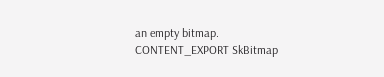an empty bitmap.
CONTENT_EXPORT SkBitmap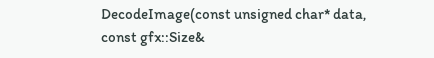DecodeImage(const unsigned char* data,
const gfx::Size&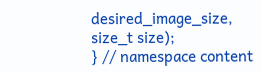desired_image_size,
size_t size);
} // namespace content